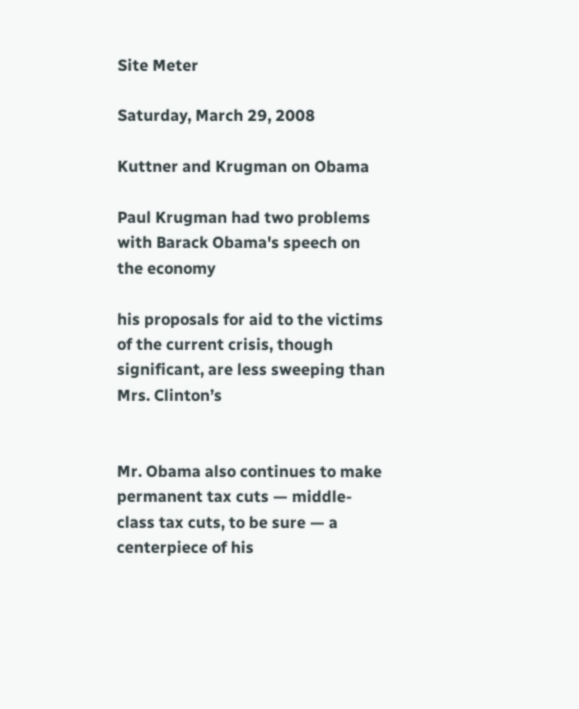Site Meter

Saturday, March 29, 2008

Kuttner and Krugman on Obama

Paul Krugman had two problems with Barack Obama's speech on the economy

his proposals for aid to the victims of the current crisis, though significant, are less sweeping than Mrs. Clinton’s


Mr. Obama also continues to make permanent tax cuts — middle-class tax cuts, to be sure — a centerpiece of his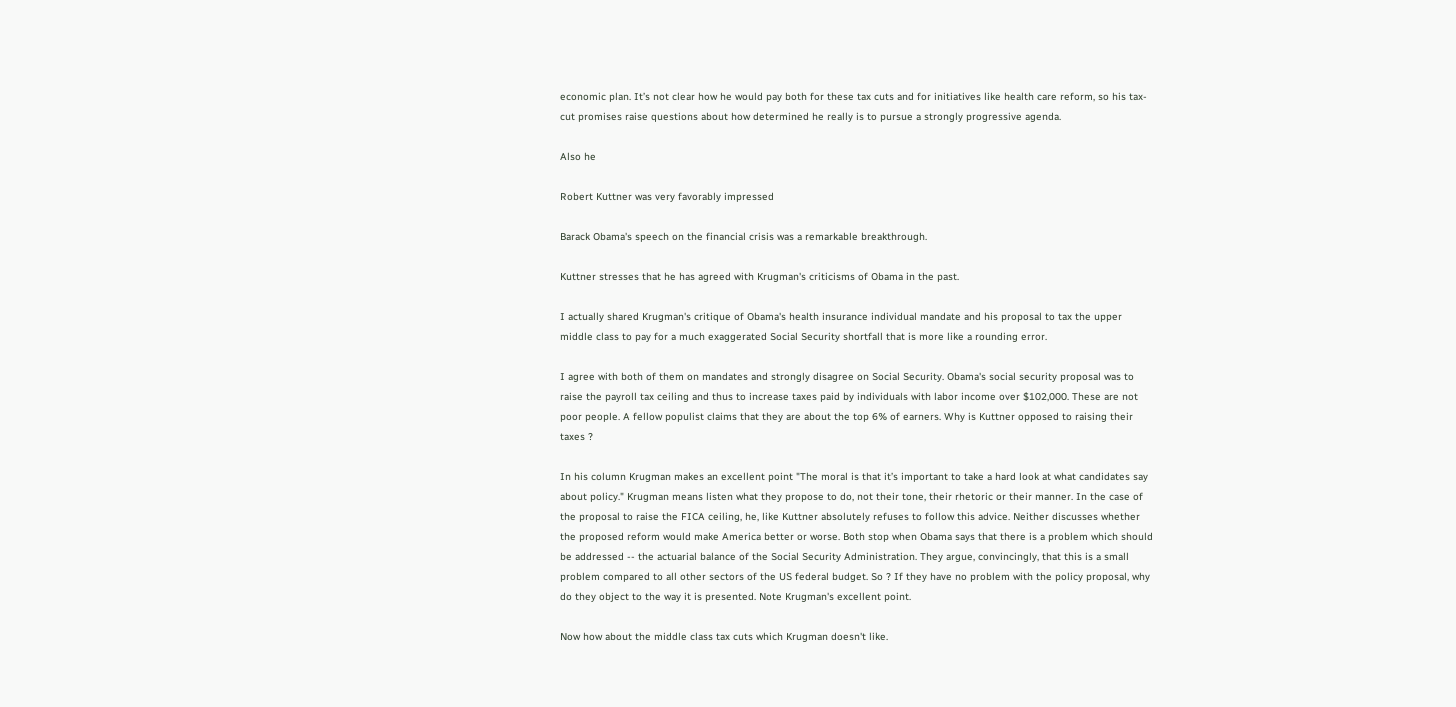economic plan. It’s not clear how he would pay both for these tax cuts and for initiatives like health care reform, so his tax-cut promises raise questions about how determined he really is to pursue a strongly progressive agenda.

Also he

Robert Kuttner was very favorably impressed

Barack Obama's speech on the financial crisis was a remarkable breakthrough.

Kuttner stresses that he has agreed with Krugman's criticisms of Obama in the past.

I actually shared Krugman's critique of Obama's health insurance individual mandate and his proposal to tax the upper middle class to pay for a much exaggerated Social Security shortfall that is more like a rounding error.

I agree with both of them on mandates and strongly disagree on Social Security. Obama's social security proposal was to raise the payroll tax ceiling and thus to increase taxes paid by individuals with labor income over $102,000. These are not poor people. A fellow populist claims that they are about the top 6% of earners. Why is Kuttner opposed to raising their taxes ?

In his column Krugman makes an excellent point "The moral is that it’s important to take a hard look at what candidates say about policy." Krugman means listen what they propose to do, not their tone, their rhetoric or their manner. In the case of the proposal to raise the FICA ceiling, he, like Kuttner absolutely refuses to follow this advice. Neither discusses whether the proposed reform would make America better or worse. Both stop when Obama says that there is a problem which should be addressed -- the actuarial balance of the Social Security Administration. They argue, convincingly, that this is a small problem compared to all other sectors of the US federal budget. So ? If they have no problem with the policy proposal, why do they object to the way it is presented. Note Krugman's excellent point.

Now how about the middle class tax cuts which Krugman doesn't like.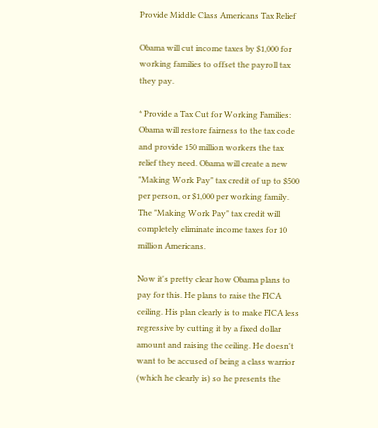Provide Middle Class Americans Tax Relief

Obama will cut income taxes by $1,000 for working families to offset the payroll tax they pay.

* Provide a Tax Cut for Working Families: Obama will restore fairness to the tax code and provide 150 million workers the tax relief they need. Obama will create a new "Making Work Pay" tax credit of up to $500 per person, or $1,000 per working family. The "Making Work Pay" tax credit will completely eliminate income taxes for 10 million Americans.

Now it's pretty clear how Obama plans to pay for this. He plans to raise the FICA ceiling. His plan clearly is to make FICA less regressive by cutting it by a fixed dollar amount and raising the ceiling. He doesn't want to be accused of being a class warrior (which he clearly is) so he presents the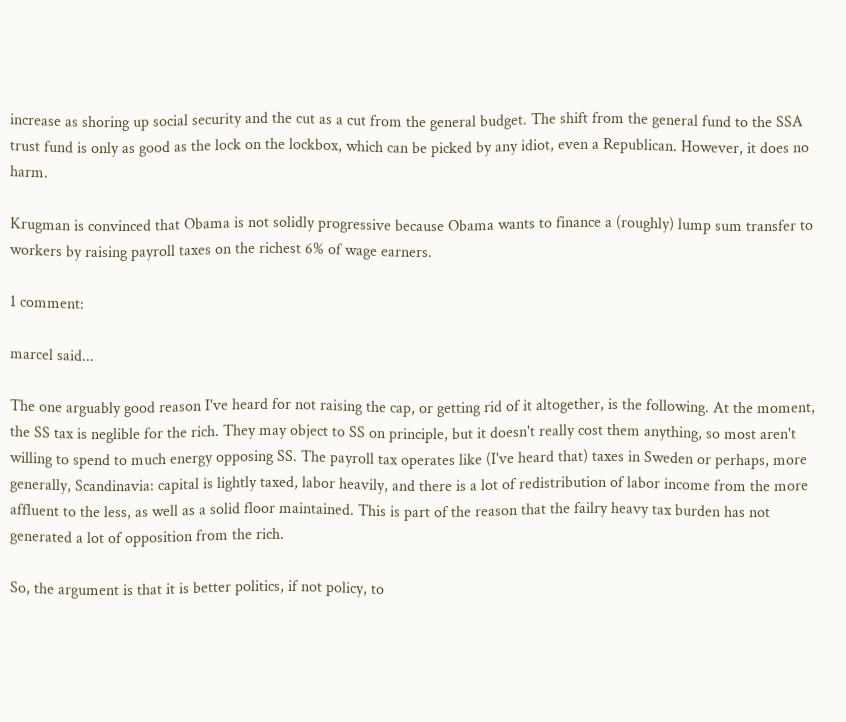increase as shoring up social security and the cut as a cut from the general budget. The shift from the general fund to the SSA trust fund is only as good as the lock on the lockbox, which can be picked by any idiot, even a Republican. However, it does no harm.

Krugman is convinced that Obama is not solidly progressive because Obama wants to finance a (roughly) lump sum transfer to workers by raising payroll taxes on the richest 6% of wage earners.

1 comment:

marcel said...

The one arguably good reason I've heard for not raising the cap, or getting rid of it altogether, is the following. At the moment, the SS tax is neglible for the rich. They may object to SS on principle, but it doesn't really cost them anything, so most aren't willing to spend to much energy opposing SS. The payroll tax operates like (I've heard that) taxes in Sweden or perhaps, more generally, Scandinavia: capital is lightly taxed, labor heavily, and there is a lot of redistribution of labor income from the more affluent to the less, as well as a solid floor maintained. This is part of the reason that the failry heavy tax burden has not generated a lot of opposition from the rich.

So, the argument is that it is better politics, if not policy, to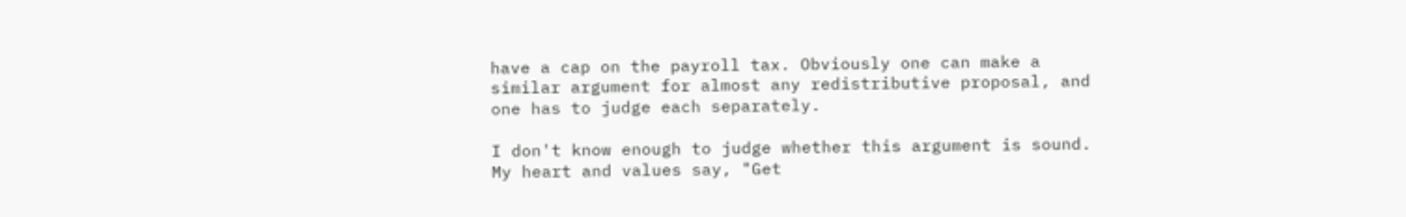have a cap on the payroll tax. Obviously one can make a similar argument for almost any redistributive proposal, and one has to judge each separately.

I don't know enough to judge whether this argument is sound. My heart and values say, "Get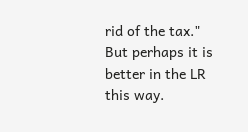rid of the tax." But perhaps it is better in the LR this way.